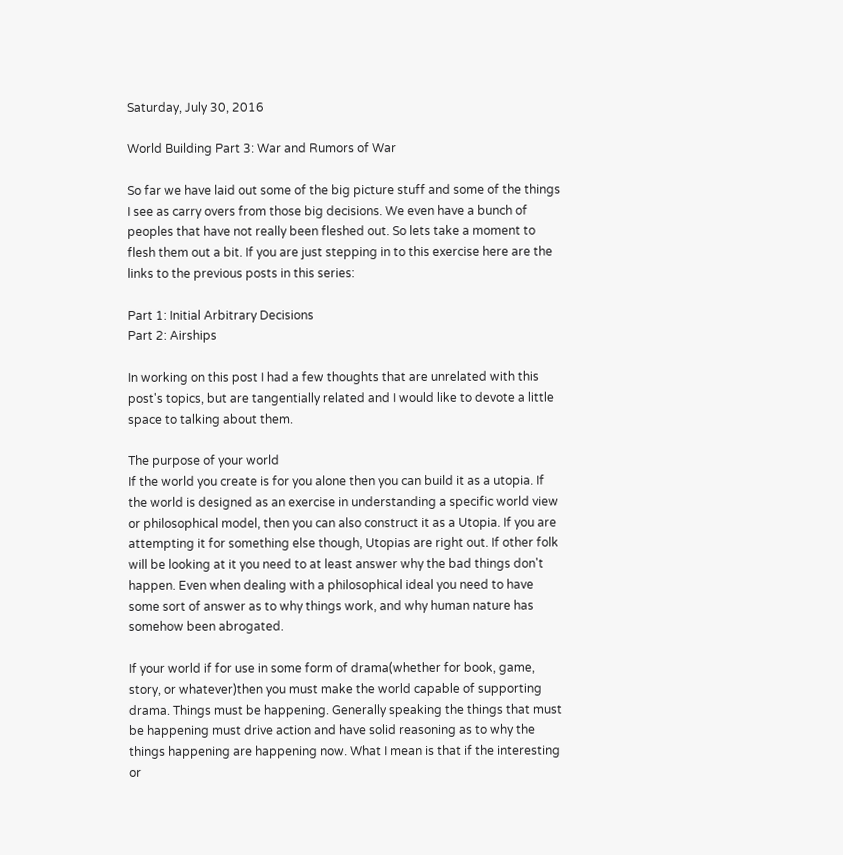Saturday, July 30, 2016

World Building Part 3: War and Rumors of War

So far we have laid out some of the big picture stuff and some of the things I see as carry overs from those big decisions. We even have a bunch of peoples that have not really been fleshed out. So lets take a moment to flesh them out a bit. If you are just stepping in to this exercise here are the links to the previous posts in this series:

Part 1: Initial Arbitrary Decisions
Part 2: Airships

In working on this post I had a few thoughts that are unrelated with this post's topics, but are tangentially related and I would like to devote a little space to talking about them.

The purpose of your world
If the world you create is for you alone then you can build it as a utopia. If the world is designed as an exercise in understanding a specific world view or philosophical model, then you can also construct it as a Utopia. If you are attempting it for something else though, Utopias are right out. If other folk will be looking at it you need to at least answer why the bad things don't happen. Even when dealing with a philosophical ideal you need to have some sort of answer as to why things work, and why human nature has somehow been abrogated.

If your world if for use in some form of drama(whether for book, game, story, or whatever)then you must make the world capable of supporting drama. Things must be happening. Generally speaking the things that must be happening must drive action and have solid reasoning as to why the things happening are happening now. What I mean is that if the interesting or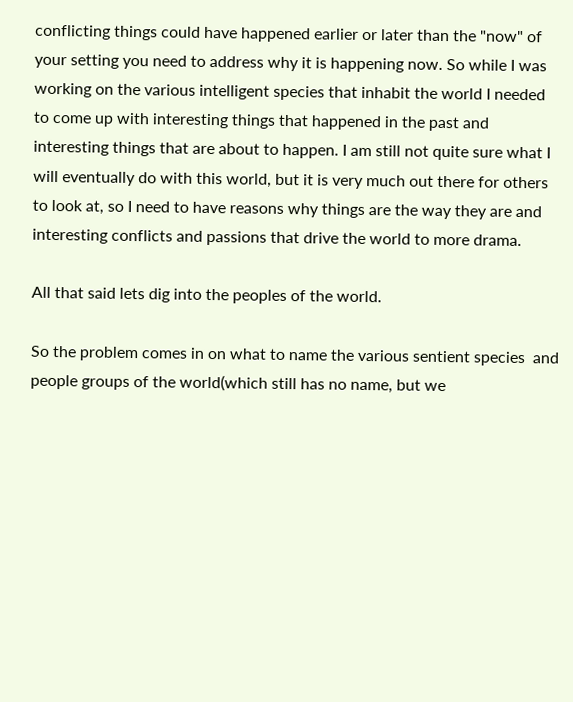conflicting things could have happened earlier or later than the "now" of your setting you need to address why it is happening now. So while I was working on the various intelligent species that inhabit the world I needed to come up with interesting things that happened in the past and interesting things that are about to happen. I am still not quite sure what I will eventually do with this world, but it is very much out there for others to look at, so I need to have reasons why things are the way they are and interesting conflicts and passions that drive the world to more drama.

All that said lets dig into the peoples of the world.

So the problem comes in on what to name the various sentient species  and people groups of the world(which still has no name, but we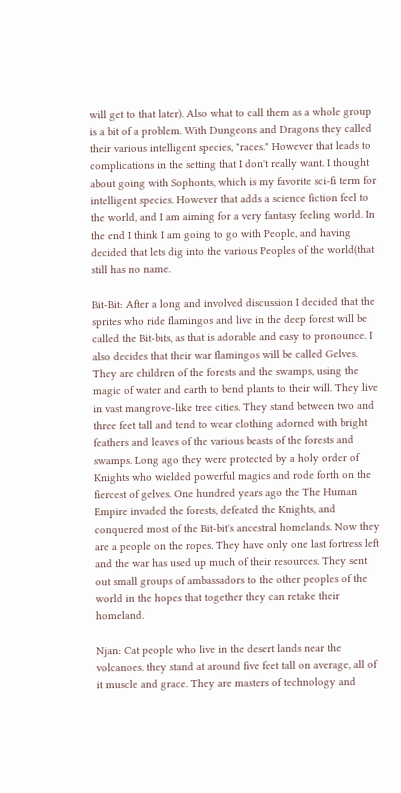will get to that later). Also what to call them as a whole group is a bit of a problem. With Dungeons and Dragons they called their various intelligent species, "races." However that leads to complications in the setting that I don't really want. I thought about going with Sophonts, which is my favorite sci-fi term for intelligent species. However that adds a science fiction feel to the world, and I am aiming for a very fantasy feeling world. In the end I think I am going to go with People, and having decided that lets dig into the various Peoples of the world(that still has no name.

Bit-Bit: After a long and involved discussion I decided that the sprites who ride flamingos and live in the deep forest will be called the Bit-bits, as that is adorable and easy to pronounce. I also decides that their war flamingos will be called Gelves. They are children of the forests and the swamps, using the magic of water and earth to bend plants to their will. They live in vast mangrove-like tree cities. They stand between two and three feet tall and tend to wear clothing adorned with bright feathers and leaves of the various beasts of the forests and swamps. Long ago they were protected by a holy order of Knights who wielded powerful magics and rode forth on the fiercest of gelves. One hundred years ago the The Human Empire invaded the forests, defeated the Knights, and conquered most of the Bit-bit's ancestral homelands. Now they are a people on the ropes. They have only one last fortress left and the war has used up much of their resources. They sent out small groups of ambassadors to the other peoples of the world in the hopes that together they can retake their homeland.

Njan: Cat people who live in the desert lands near the volcanoes. they stand at around five feet tall on average, all of it muscle and grace. They are masters of technology and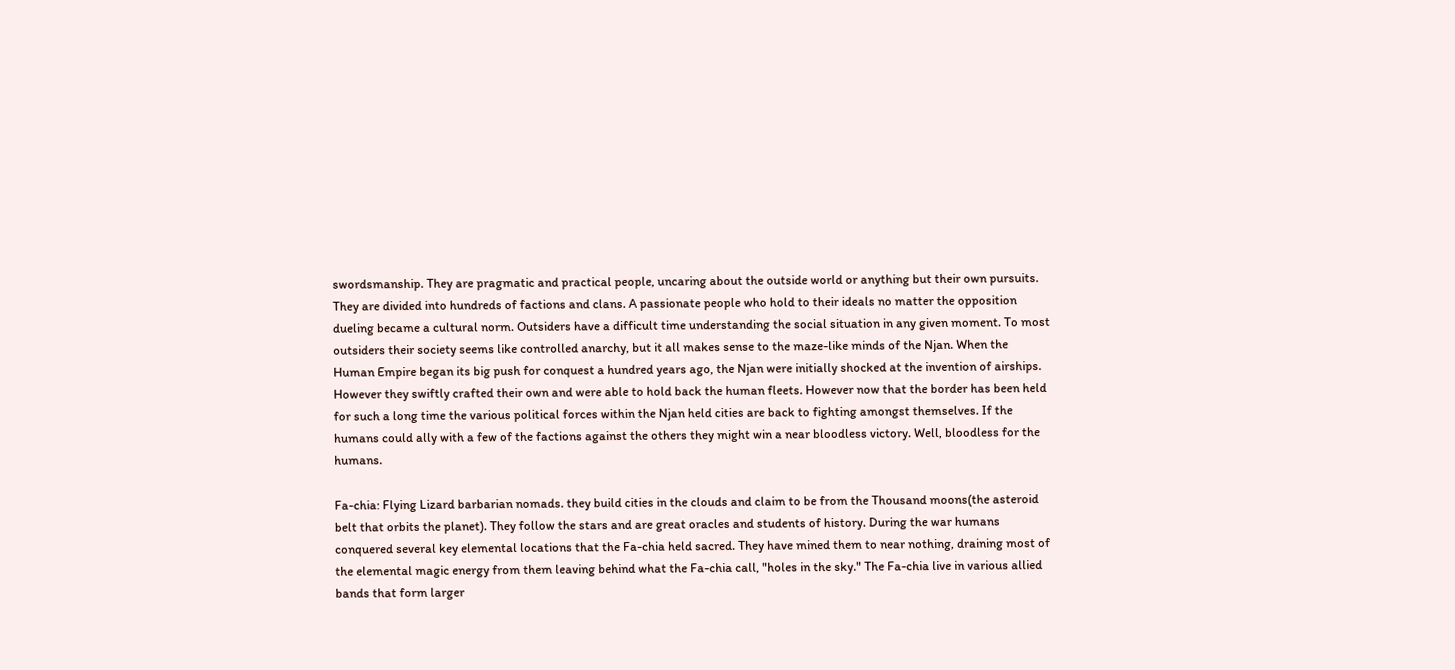swordsmanship. They are pragmatic and practical people, uncaring about the outside world or anything but their own pursuits. They are divided into hundreds of factions and clans. A passionate people who hold to their ideals no matter the opposition dueling became a cultural norm. Outsiders have a difficult time understanding the social situation in any given moment. To most outsiders their society seems like controlled anarchy, but it all makes sense to the maze-like minds of the Njan. When the Human Empire began its big push for conquest a hundred years ago, the Njan were initially shocked at the invention of airships. However they swiftly crafted their own and were able to hold back the human fleets. However now that the border has been held for such a long time the various political forces within the Njan held cities are back to fighting amongst themselves. If the humans could ally with a few of the factions against the others they might win a near bloodless victory. Well, bloodless for the humans.

Fa-chia: Flying Lizard barbarian nomads. they build cities in the clouds and claim to be from the Thousand moons(the asteroid belt that orbits the planet). They follow the stars and are great oracles and students of history. During the war humans conquered several key elemental locations that the Fa-chia held sacred. They have mined them to near nothing, draining most of the elemental magic energy from them leaving behind what the Fa-chia call, "holes in the sky." The Fa-chia live in various allied bands that form larger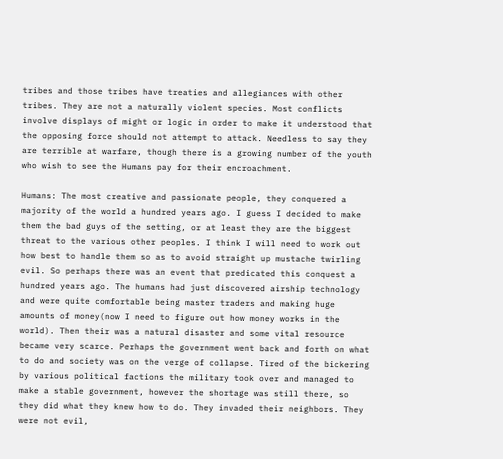tribes and those tribes have treaties and allegiances with other tribes. They are not a naturally violent species. Most conflicts involve displays of might or logic in order to make it understood that the opposing force should not attempt to attack. Needless to say they are terrible at warfare, though there is a growing number of the youth who wish to see the Humans pay for their encroachment.

Humans: The most creative and passionate people, they conquered a majority of the world a hundred years ago. I guess I decided to make them the bad guys of the setting, or at least they are the biggest threat to the various other peoples. I think I will need to work out how best to handle them so as to avoid straight up mustache twirling evil. So perhaps there was an event that predicated this conquest a hundred years ago. The humans had just discovered airship technology and were quite comfortable being master traders and making huge amounts of money(now I need to figure out how money works in the world). Then their was a natural disaster and some vital resource became very scarce. Perhaps the government went back and forth on what to do and society was on the verge of collapse. Tired of the bickering by various political factions the military took over and managed to make a stable government, however the shortage was still there, so they did what they knew how to do. They invaded their neighbors. They were not evil,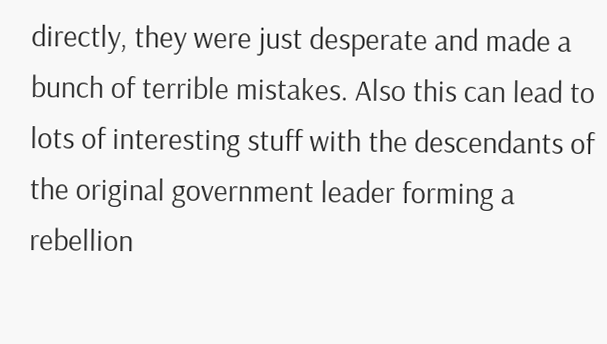directly, they were just desperate and made a bunch of terrible mistakes. Also this can lead to lots of interesting stuff with the descendants of the original government leader forming a rebellion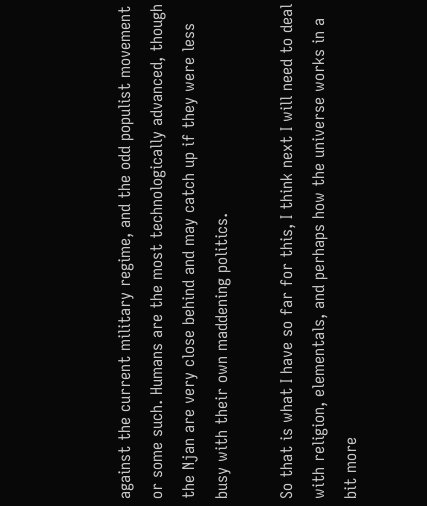against the current military regime, and the odd populist movement or some such. Humans are the most technologically advanced, though the Njan are very close behind and may catch up if they were less busy with their own maddening politics.

So that is what I have so far for this, I think next I will need to deal with religion, elementals, and perhaps how the universe works in a bit more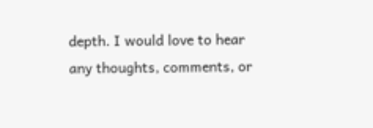depth. I would love to hear any thoughts, comments, or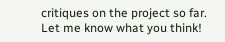critiques on the project so far. Let me know what you think!